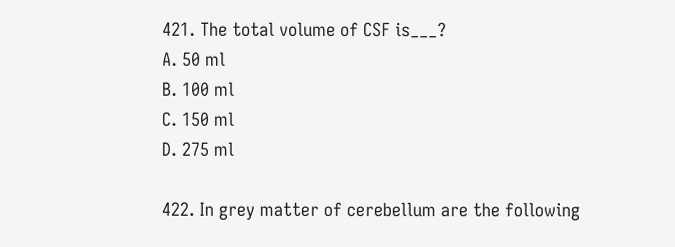421. The total volume of CSF is___?
A. 50 ml
B. 100 ml
C. 150 ml
D. 275 ml

422. In grey matter of cerebellum are the following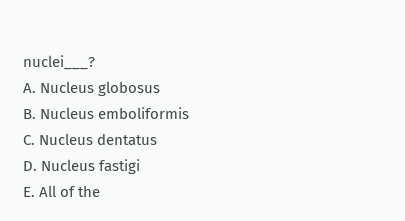nuclei___?
A. Nucleus globosus
B. Nucleus emboliformis
C. Nucleus dentatus
D. Nucleus fastigi
E. All of the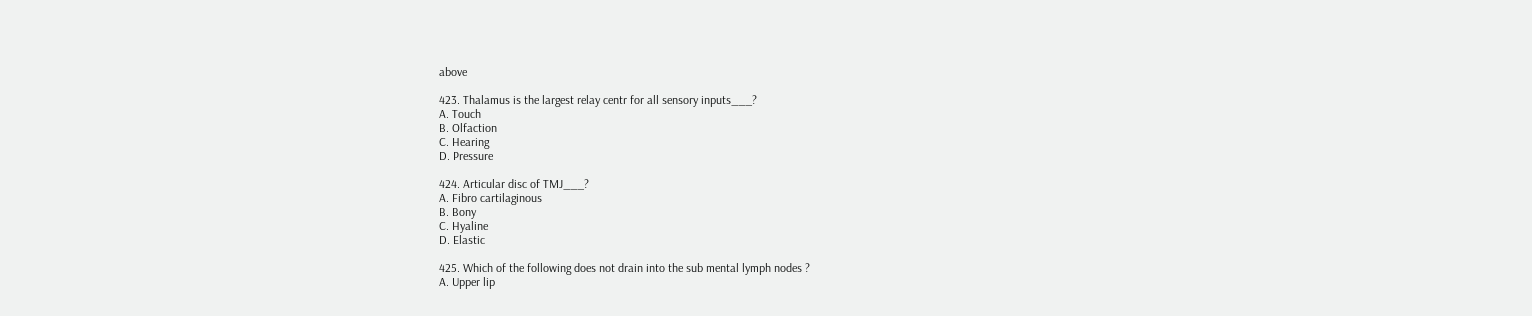above

423. Thalamus is the largest relay centr for all sensory inputs___?
A. Touch
B. Olfaction
C. Hearing
D. Pressure

424. Articular disc of TMJ___?
A. Fibro cartilaginous
B. Bony
C. Hyaline
D. Elastic

425. Which of the following does not drain into the sub mental lymph nodes ?
A. Upper lip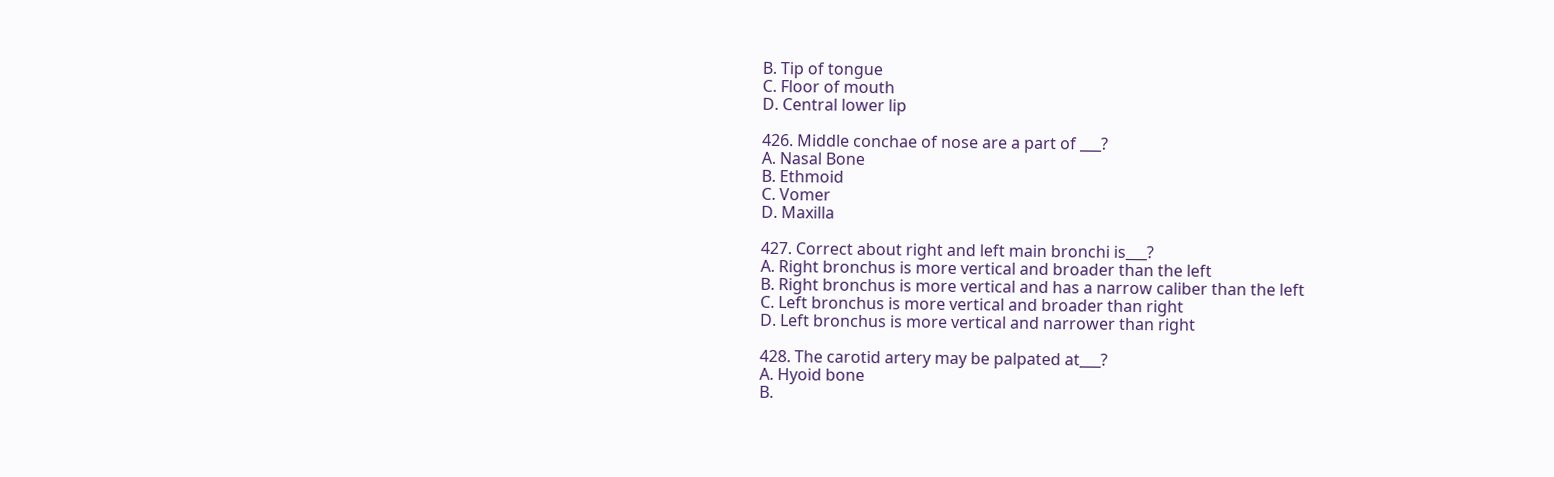B. Tip of tongue
C. Floor of mouth
D. Central lower lip

426. Middle conchae of nose are a part of ___?
A. Nasal Bone
B. Ethmoid
C. Vomer
D. Maxilla

427. Correct about right and left main bronchi is___?
A. Right bronchus is more vertical and broader than the left
B. Right bronchus is more vertical and has a narrow caliber than the left
C. Left bronchus is more vertical and broader than right
D. Left bronchus is more vertical and narrower than right

428. The carotid artery may be palpated at___?
A. Hyoid bone
B.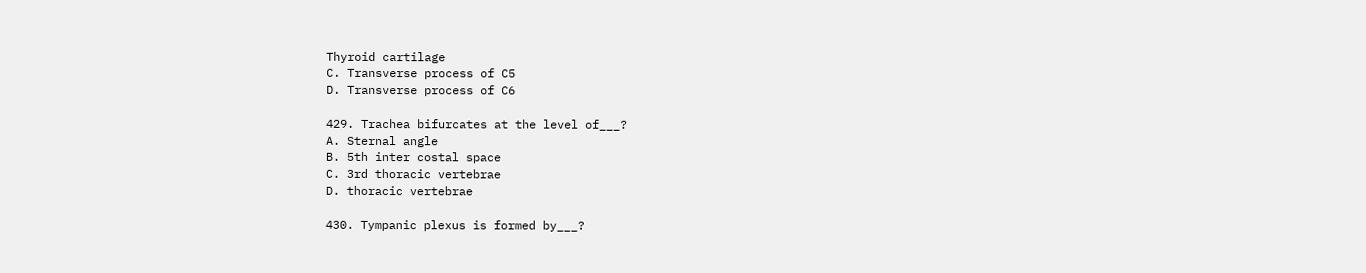Thyroid cartilage
C. Transverse process of C5
D. Transverse process of C6

429. Trachea bifurcates at the level of___?
A. Sternal angle
B. 5th inter costal space
C. 3rd thoracic vertebrae
D. thoracic vertebrae

430. Tympanic plexus is formed by___?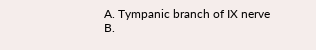A. Tympanic branch of IX nerve
B.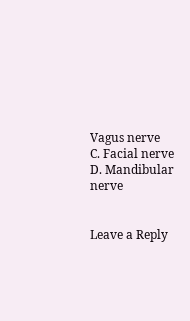Vagus nerve
C. Facial nerve
D. Mandibular nerve


Leave a Reply